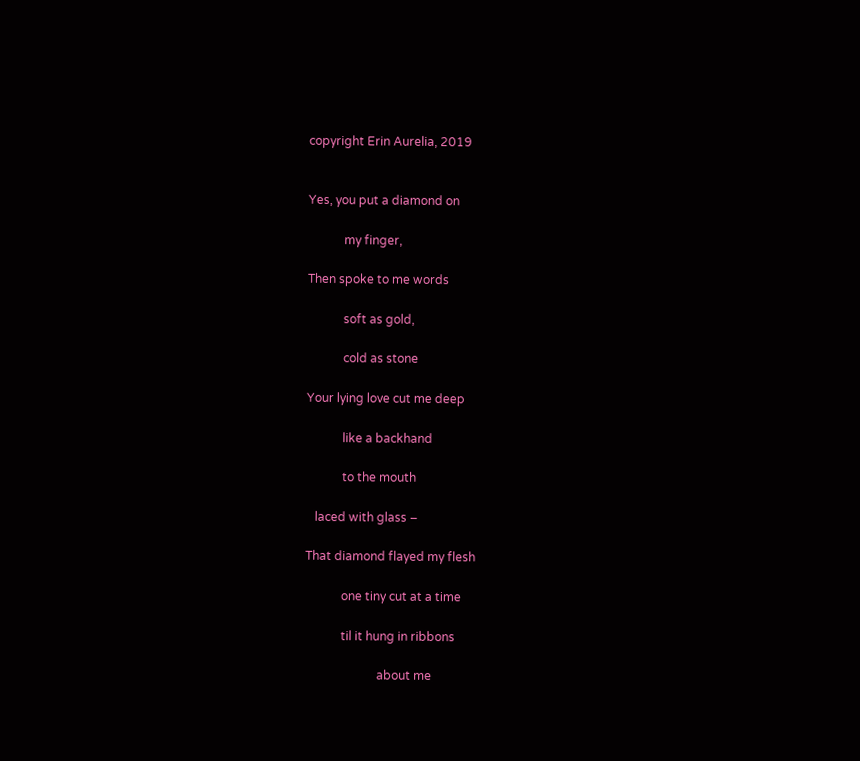copyright Erin Aurelia, 2019


Yes, you put a diamond on

            my finger,

Then spoke to me words

            soft as gold,

            cold as stone

Your lying love cut me deep

            like a backhand

            to the mouth

   laced with glass –

That diamond flayed my flesh

            one tiny cut at a time

            til it hung in ribbons

                        about me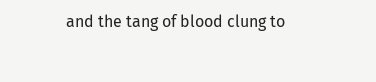and the tang of blood clung to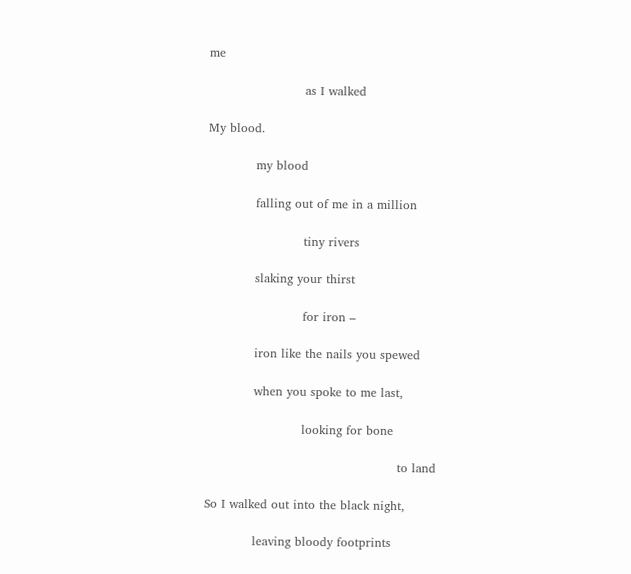me

                        as I walked

My blood.

            my blood

            falling out of me in a million

                        tiny rivers

            slaking your thirst

                        for iron –

            iron like the nails you spewed

            when you spoke to me last,

                        looking for bone

                                                to land

So I walked out into the black night,

            leaving bloody footprints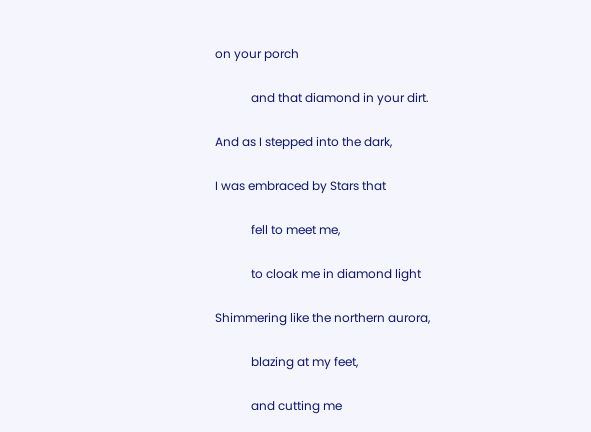on your porch

            and that diamond in your dirt.

And as I stepped into the dark,

I was embraced by Stars that

            fell to meet me,

            to cloak me in diamond light

Shimmering like the northern aurora,

            blazing at my feet,

            and cutting me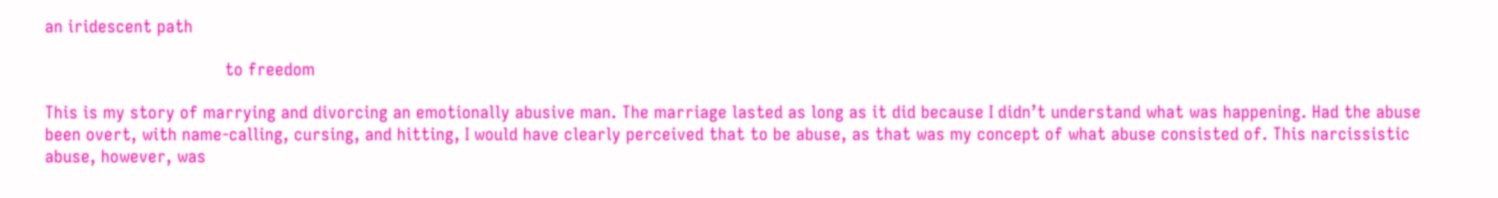an iridescent path

                                    to freedom

This is my story of marrying and divorcing an emotionally abusive man. The marriage lasted as long as it did because I didn’t understand what was happening. Had the abuse been overt, with name-calling, cursing, and hitting, I would have clearly perceived that to be abuse, as that was my concept of what abuse consisted of. This narcissistic abuse, however, was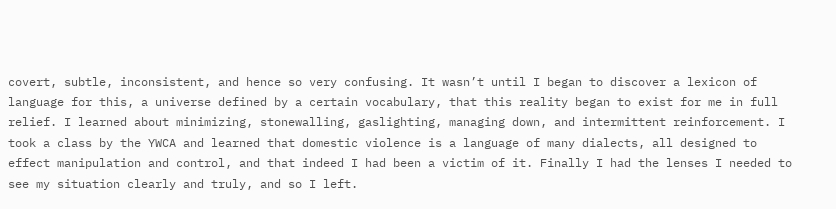covert, subtle, inconsistent, and hence so very confusing. It wasn’t until I began to discover a lexicon of language for this, a universe defined by a certain vocabulary, that this reality began to exist for me in full relief. I learned about minimizing, stonewalling, gaslighting, managing down, and intermittent reinforcement. I took a class by the YWCA and learned that domestic violence is a language of many dialects, all designed to effect manipulation and control, and that indeed I had been a victim of it. Finally I had the lenses I needed to see my situation clearly and truly, and so I left.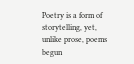Poetry is a form of storytelling, yet, unlike prose, poems begun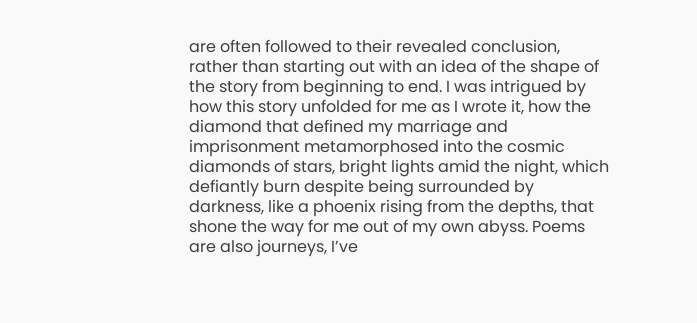are often followed to their revealed conclusion, rather than starting out with an idea of the shape of the story from beginning to end. I was intrigued by how this story unfolded for me as I wrote it, how the diamond that defined my marriage and imprisonment metamorphosed into the cosmic diamonds of stars, bright lights amid the night, which defiantly burn despite being surrounded by darkness, like a phoenix rising from the depths, that shone the way for me out of my own abyss. Poems are also journeys, I’ve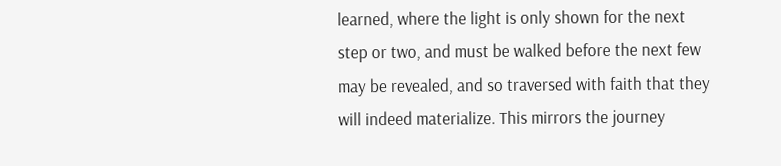learned, where the light is only shown for the next step or two, and must be walked before the next few may be revealed, and so traversed with faith that they will indeed materialize. This mirrors the journey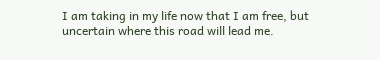I am taking in my life now that I am free, but uncertain where this road will lead me.